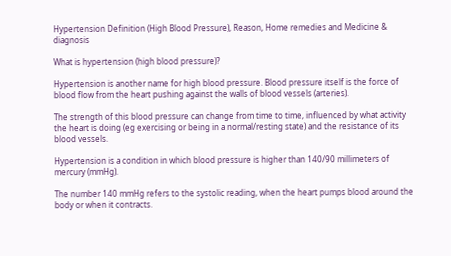Hypertension Definition (High Blood Pressure), Reason, Home remedies and Medicine & diagnosis

What is hypertension (high blood pressure)?

Hypertension is another name for high blood pressure. Blood pressure itself is the force of blood flow from the heart pushing against the walls of blood vessels (arteries).

The strength of this blood pressure can change from time to time, influenced by what activity the heart is doing (eg exercising or being in a normal/resting state) and the resistance of its blood vessels.

Hypertension is a condition in which blood pressure is higher than 140/90 millimeters of mercury (mmHg).

The number 140 mmHg refers to the systolic reading, when the heart pumps blood around the body or when it contracts.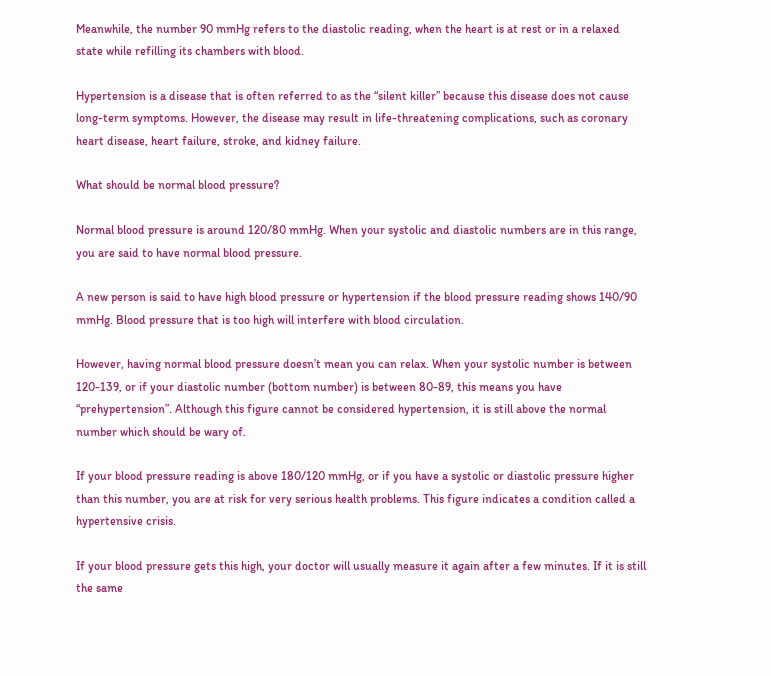Meanwhile, the number 90 mmHg refers to the diastolic reading, when the heart is at rest or in a relaxed state while refilling its chambers with blood.

Hypertension is a disease that is often referred to as the “silent killer” because this disease does not cause long-term symptoms. However, the disease may result in life-threatening complications, such as coronary heart disease, heart failure, stroke, and kidney failure.

What should be normal blood pressure?

Normal blood pressure is around 120/80 mmHg. When your systolic and diastolic numbers are in this range, you are said to have normal blood pressure.

A new person is said to have high blood pressure or hypertension if the blood pressure reading shows 140/90 mmHg. Blood pressure that is too high will interfere with blood circulation.

However, having normal blood pressure doesn’t mean you can relax. When your systolic number is between 120-139, or if your diastolic number (bottom number) is between 80-89, this means you have “prehypertension”. Although this figure cannot be considered hypertension, it is still above the normal number which should be wary of.

If your blood pressure reading is above 180/120 mmHg, or if you have a systolic or diastolic pressure higher than this number, you are at risk for very serious health problems. This figure indicates a condition called a hypertensive crisis.

If your blood pressure gets this high, your doctor will usually measure it again after a few minutes. If it is still the same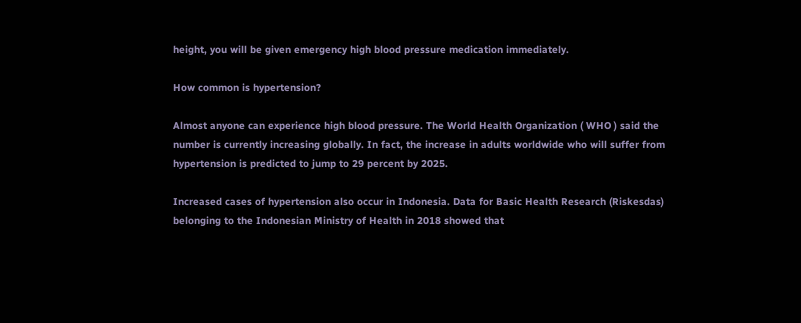height, you will be given emergency high blood pressure medication immediately.

How common is hypertension?

Almost anyone can experience high blood pressure. The World Health Organization ( WHO ) said the number is currently increasing globally. In fact, the increase in adults worldwide who will suffer from hypertension is predicted to jump to 29 percent by 2025.

Increased cases of hypertension also occur in Indonesia. Data for Basic Health Research (Riskesdas) belonging to the Indonesian Ministry of Health in 2018 showed that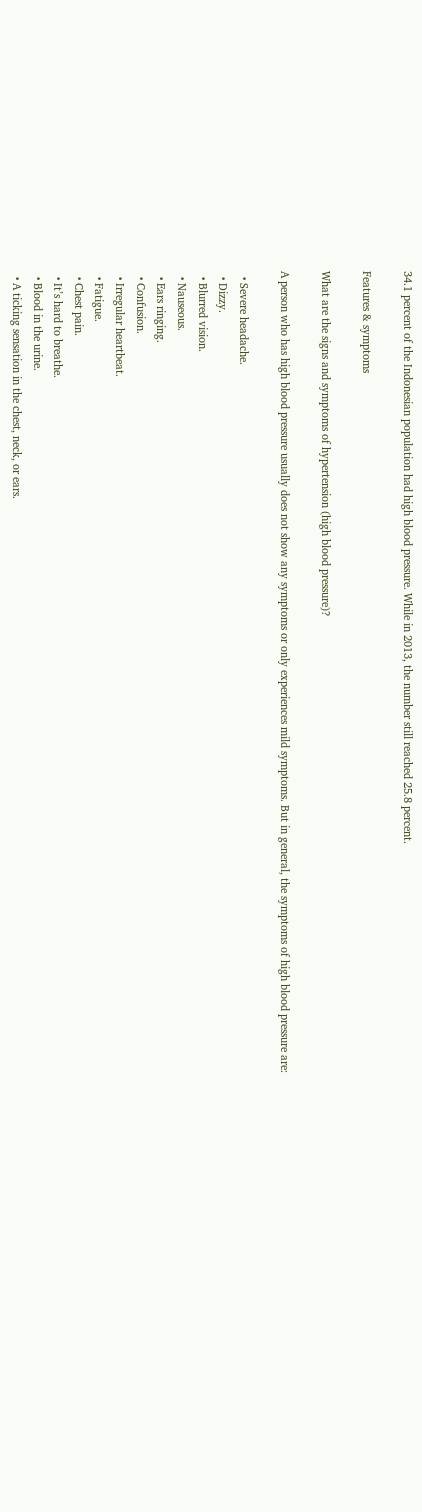34.1 percent of the Indonesian population had high blood pressure. While in 2013, the number still reached 25.8 percent.

Features & symptoms

What are the signs and symptoms of hypertension (high blood pressure)?

A person who has high blood pressure usually does not show any symptoms or only experiences mild symptoms. But in general, the symptoms of high blood pressure are:

  • Severe headache.
  • Dizzy.
  • Blurred vision.
  • Nauseous.
  • Ears ringing.
  • Confusion.
  • Irregular heartbeat.
  • Fatigue.
  • Chest pain.
  • It’s hard to breathe.
  • Blood in the urine.
  • A ticking sensation in the chest, neck, or ears.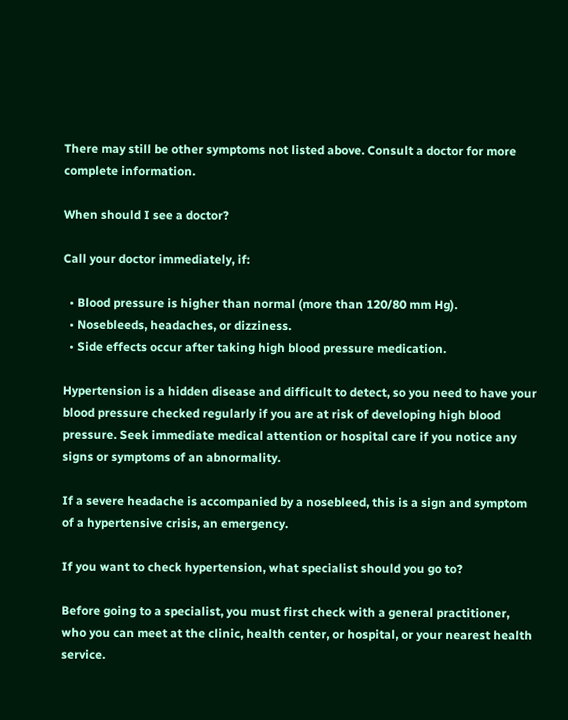There may still be other symptoms not listed above. Consult a doctor for more complete information.

When should I see a doctor?

Call your doctor immediately, if:

  • Blood pressure is higher than normal (more than 120/80 mm Hg).
  • Nosebleeds, headaches, or dizziness.
  • Side effects occur after taking high blood pressure medication.

Hypertension is a hidden disease and difficult to detect, so you need to have your blood pressure checked regularly if you are at risk of developing high blood pressure. Seek immediate medical attention or hospital care if you notice any signs or symptoms of an abnormality.

If a severe headache is accompanied by a nosebleed, this is a sign and symptom of a hypertensive crisis, an emergency.

If you want to check hypertension, what specialist should you go to?

Before going to a specialist, you must first check with a general practitioner, who you can meet at the clinic, health center, or hospital, or your nearest health service.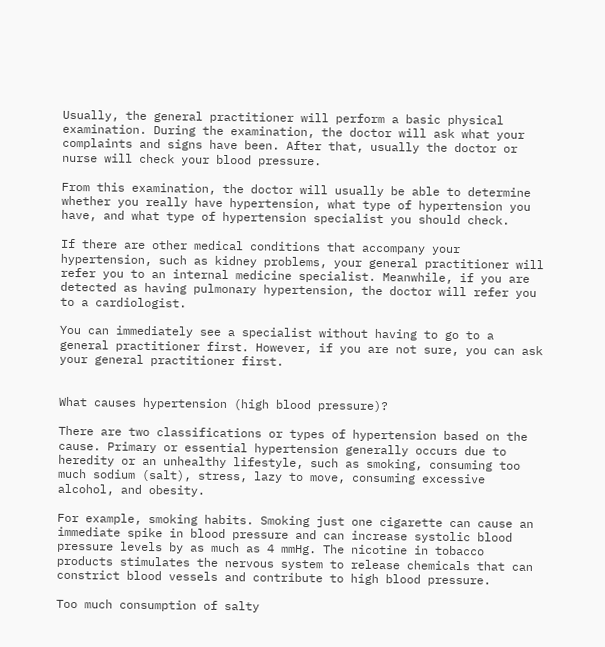Usually, the general practitioner will perform a basic physical examination. During the examination, the doctor will ask what your complaints and signs have been. After that, usually the doctor or nurse will check your blood pressure.

From this examination, the doctor will usually be able to determine whether you really have hypertension, what type of hypertension you have, and what type of hypertension specialist you should check.

If there are other medical conditions that accompany your hypertension, such as kidney problems, your general practitioner will refer you to an internal medicine specialist. Meanwhile, if you are detected as having pulmonary hypertension, the doctor will refer you to a cardiologist.

You can immediately see a specialist without having to go to a general practitioner first. However, if you are not sure, you can ask your general practitioner first.


What causes hypertension (high blood pressure)?

There are two classifications or types of hypertension based on the cause. Primary or essential hypertension generally occurs due to heredity or an unhealthy lifestyle, such as smoking, consuming too much sodium (salt), stress, lazy to move, consuming excessive alcohol, and obesity.

For example, smoking habits. Smoking just one cigarette can cause an immediate spike in blood pressure and can increase systolic blood pressure levels by as much as 4 mmHg. The nicotine in tobacco products stimulates the nervous system to release chemicals that can constrict blood vessels and contribute to high blood pressure.

Too much consumption of salty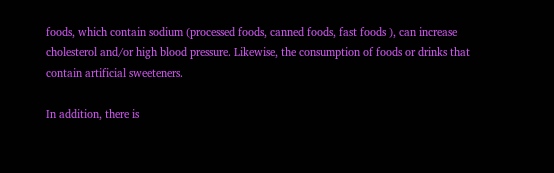foods, which contain sodium (processed foods, canned foods, fast foods ), can increase cholesterol and/or high blood pressure. Likewise, the consumption of foods or drinks that contain artificial sweeteners.

In addition, there is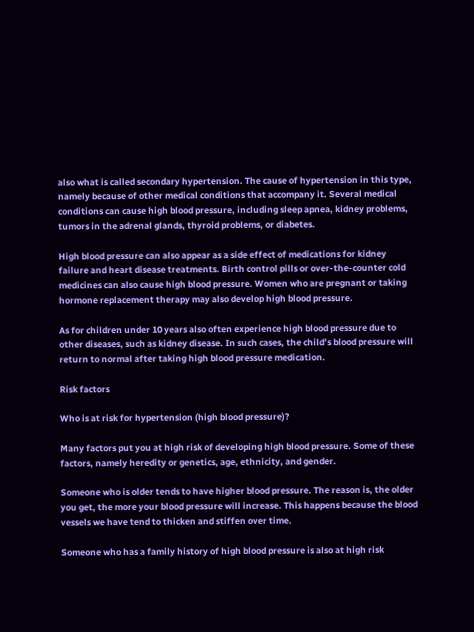also what is called secondary hypertension. The cause of hypertension in this type, namely because of other medical conditions that accompany it. Several medical conditions can cause high blood pressure, including sleep apnea, kidney problems, tumors in the adrenal glands, thyroid problems, or diabetes.

High blood pressure can also appear as a side effect of medications for kidney failure and heart disease treatments. Birth control pills or over-the-counter cold medicines can also cause high blood pressure. Women who are pregnant or taking hormone replacement therapy may also develop high blood pressure.

As for children under 10 years also often experience high blood pressure due to other diseases, such as kidney disease. In such cases, the child’s blood pressure will return to normal after taking high blood pressure medication.

Risk factors

Who is at risk for hypertension (high blood pressure)?

Many factors put you at high risk of developing high blood pressure. Some of these factors, namely heredity or genetics, age, ethnicity, and gender.

Someone who is older tends to have higher blood pressure. The reason is, the older you get, the more your blood pressure will increase. This happens because the blood vessels we have tend to thicken and stiffen over time.

Someone who has a family history of high blood pressure is also at high risk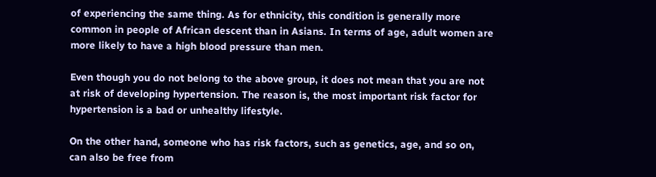of experiencing the same thing. As for ethnicity, this condition is generally more common in people of African descent than in Asians. In terms of age, adult women are more likely to have a high blood pressure than men.

Even though you do not belong to the above group, it does not mean that you are not at risk of developing hypertension. The reason is, the most important risk factor for hypertension is a bad or unhealthy lifestyle.

On the other hand, someone who has risk factors, such as genetics, age, and so on, can also be free from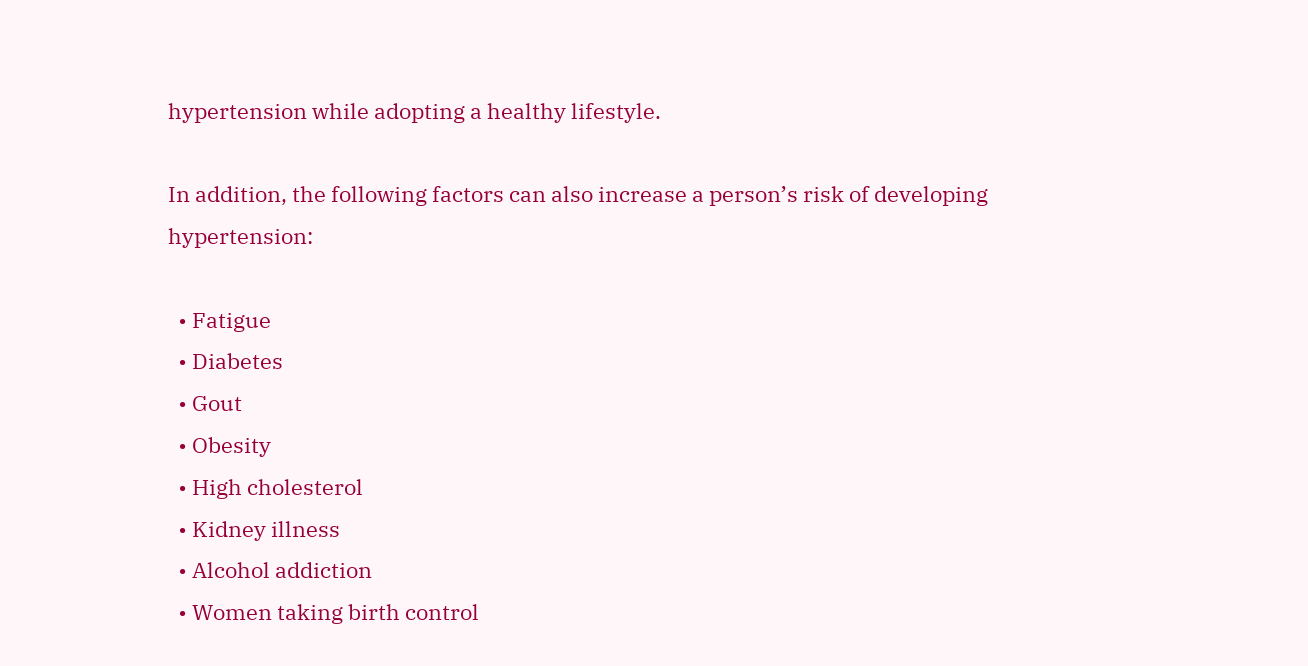hypertension while adopting a healthy lifestyle.

In addition, the following factors can also increase a person’s risk of developing hypertension:

  • Fatigue
  • Diabetes
  • Gout
  • Obesity
  • High cholesterol
  • Kidney illness
  • Alcohol addiction
  • Women taking birth control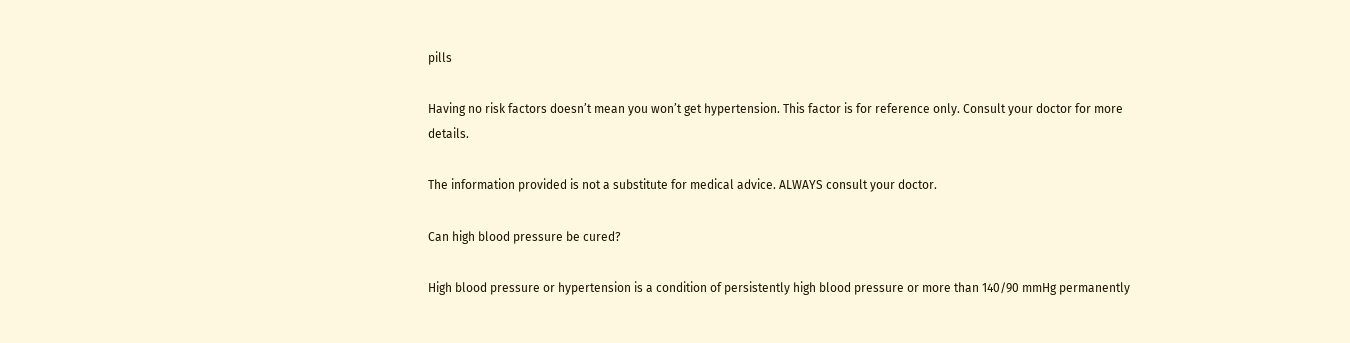pills

Having no risk factors doesn’t mean you won’t get hypertension. This factor is for reference only. Consult your doctor for more details.

The information provided is not a substitute for medical advice. ALWAYS consult your doctor.

Can high blood pressure be cured?

High blood pressure or hypertension is a condition of persistently high blood pressure or more than 140/90 mmHg permanently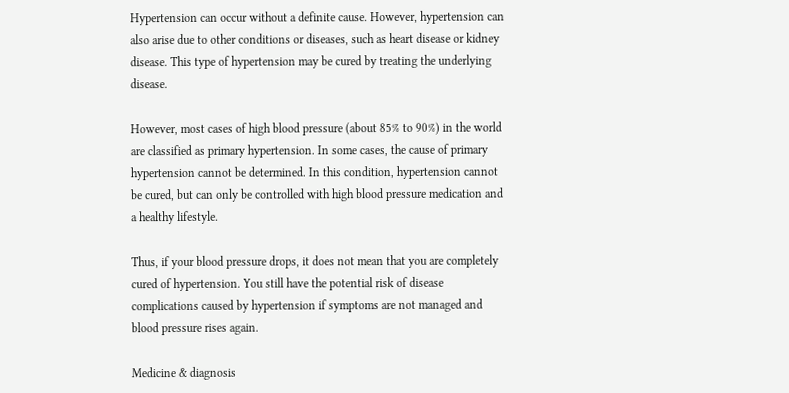Hypertension can occur without a definite cause. However, hypertension can also arise due to other conditions or diseases, such as heart disease or kidney disease. This type of hypertension may be cured by treating the underlying disease.

However, most cases of high blood pressure (about 85% to 90%) in the world are classified as primary hypertension. In some cases, the cause of primary hypertension cannot be determined. In this condition, hypertension cannot be cured, but can only be controlled with high blood pressure medication and a healthy lifestyle.

Thus, if your blood pressure drops, it does not mean that you are completely cured of hypertension. You still have the potential risk of disease complications caused by hypertension if symptoms are not managed and blood pressure rises again.

Medicine & diagnosis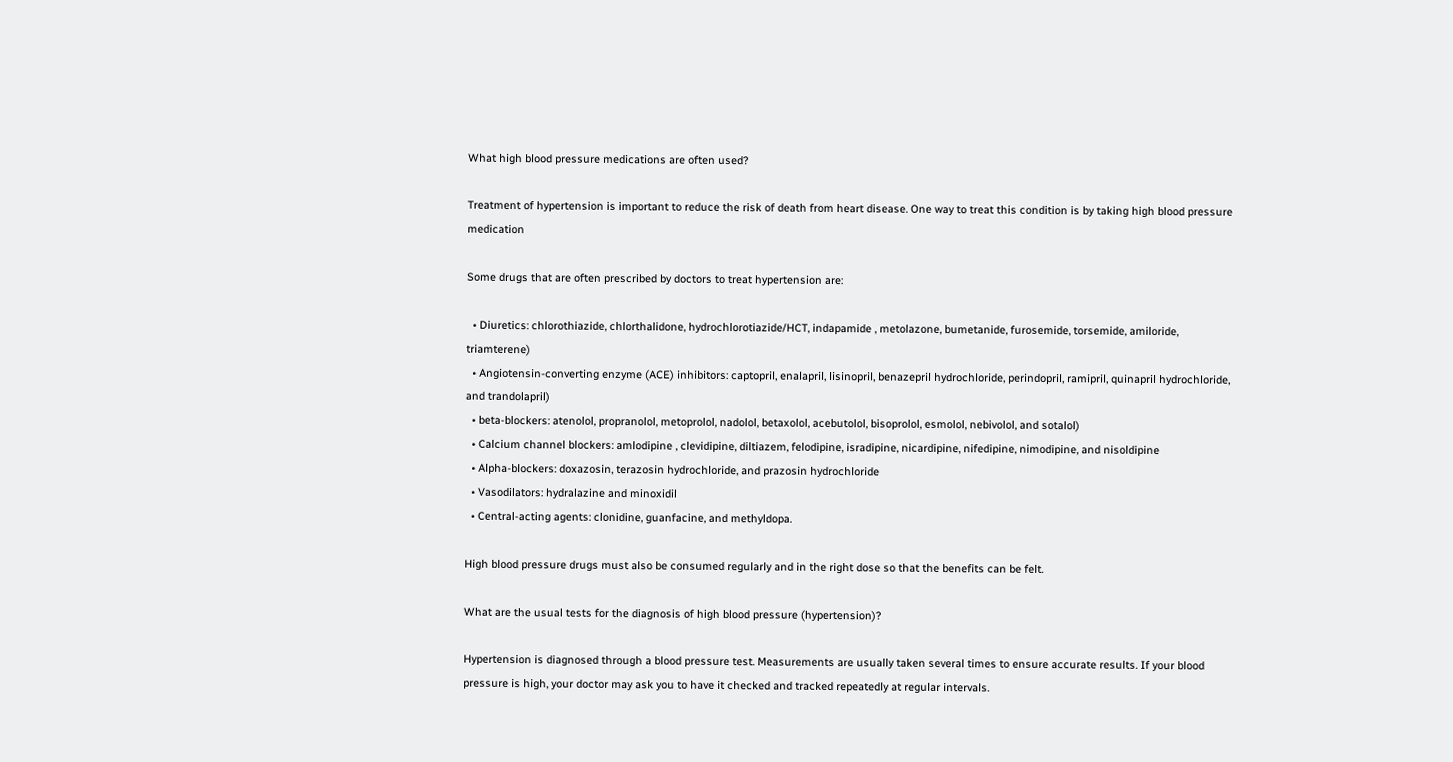What high blood pressure medications are often used?

Treatment of hypertension is important to reduce the risk of death from heart disease. One way to treat this condition is by taking high blood pressure medication

Some drugs that are often prescribed by doctors to treat hypertension are:

  • Diuretics: chlorothiazide, chlorthalidone, hydrochlorotiazide/HCT, indapamide , metolazone, bumetanide, furosemide, torsemide, amiloride, triamterene)
  • Angiotensin-converting enzyme (ACE) inhibitors: captopril, enalapril, lisinopril, benazepril hydrochloride, perindopril, ramipril, quinapril hydrochloride, and trandolapril)
  • beta-blockers: atenolol, propranolol, metoprolol, nadolol, betaxolol, acebutolol, bisoprolol, esmolol, nebivolol, and sotalol)
  • Calcium channel blockers: amlodipine , clevidipine, diltiazem, felodipine, isradipine, nicardipine, nifedipine, nimodipine, and nisoldipine
  • Alpha-blockers: doxazosin, terazosin hydrochloride, and prazosin hydrochloride
  • Vasodilators: hydralazine and minoxidil
  • Central-acting agents: clonidine, guanfacine, and methyldopa.

High blood pressure drugs must also be consumed regularly and in the right dose so that the benefits can be felt.

What are the usual tests for the diagnosis of high blood pressure (hypertension)?

Hypertension is diagnosed through a blood pressure test. Measurements are usually taken several times to ensure accurate results. If your blood pressure is high, your doctor may ask you to have it checked and tracked repeatedly at regular intervals.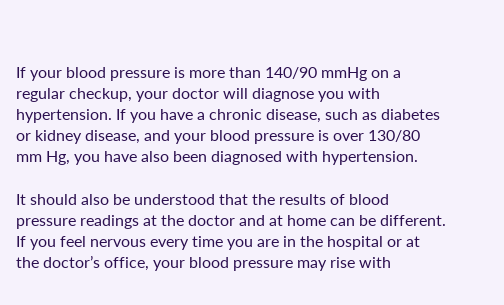If your blood pressure is more than 140/90 mmHg on a regular checkup, your doctor will diagnose you with hypertension. If you have a chronic disease, such as diabetes or kidney disease, and your blood pressure is over 130/80 mm Hg, you have also been diagnosed with hypertension.

It should also be understood that the results of blood pressure readings at the doctor and at home can be different. If you feel nervous every time you are in the hospital or at the doctor’s office, your blood pressure may rise with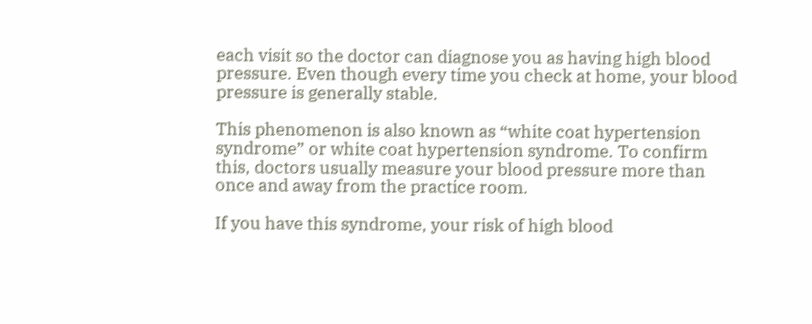each visit so the doctor can diagnose you as having high blood pressure. Even though every time you check at home, your blood pressure is generally stable.

This phenomenon is also known as “white coat hypertension syndrome” or white coat hypertension syndrome. To confirm this, doctors usually measure your blood pressure more than once and away from the practice room.

If you have this syndrome, your risk of high blood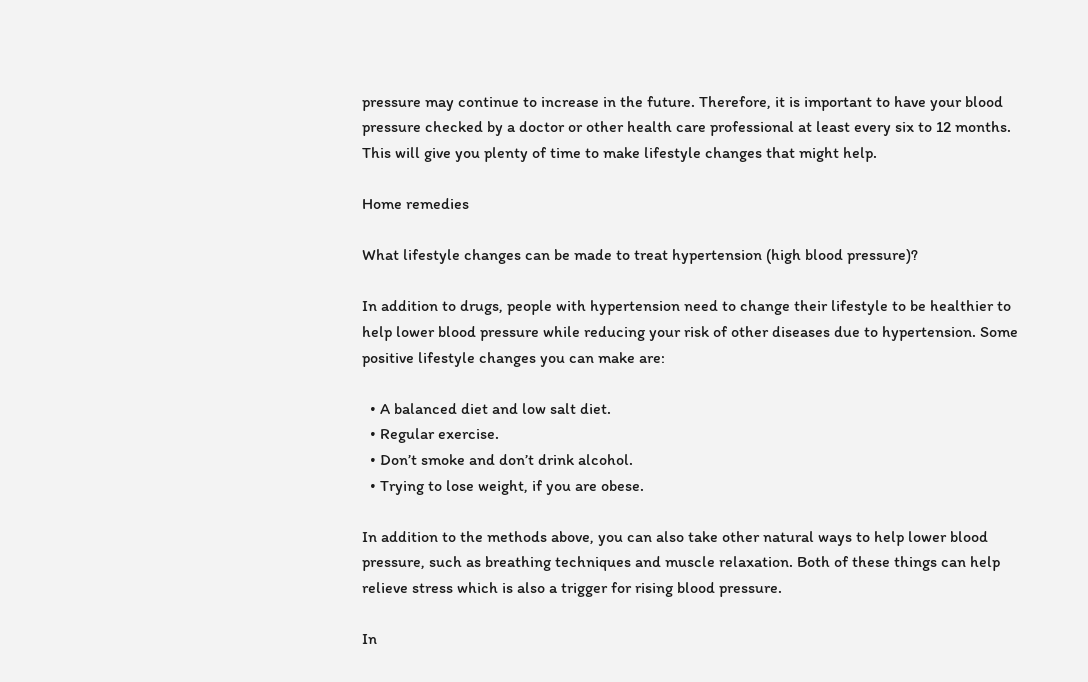pressure may continue to increase in the future. Therefore, it is important to have your blood pressure checked by a doctor or other health care professional at least every six to 12 months. This will give you plenty of time to make lifestyle changes that might help.

Home remedies

What lifestyle changes can be made to treat hypertension (high blood pressure)?

In addition to drugs, people with hypertension need to change their lifestyle to be healthier to help lower blood pressure while reducing your risk of other diseases due to hypertension. Some positive lifestyle changes you can make are:

  • A balanced diet and low salt diet.
  • Regular exercise.
  • Don’t smoke and don’t drink alcohol.
  • Trying to lose weight, if you are obese.

In addition to the methods above, you can also take other natural ways to help lower blood pressure, such as breathing techniques and muscle relaxation. Both of these things can help relieve stress which is also a trigger for rising blood pressure.

In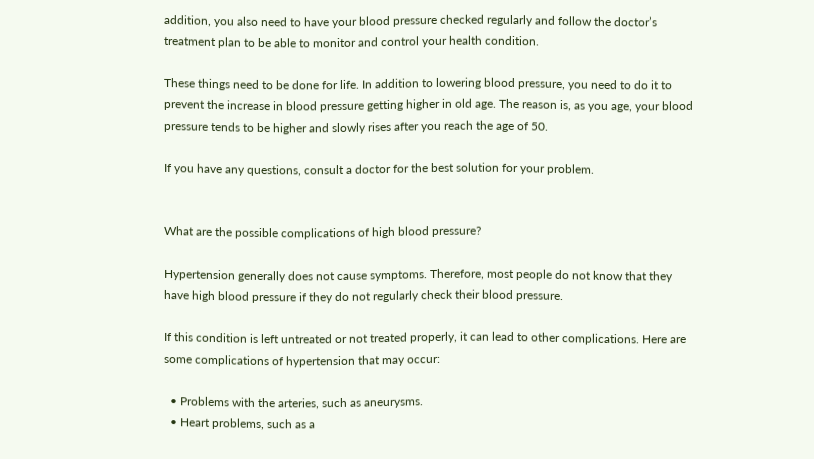addition, you also need to have your blood pressure checked regularly and follow the doctor’s treatment plan to be able to monitor and control your health condition.

These things need to be done for life. In addition to lowering blood pressure, you need to do it to prevent the increase in blood pressure getting higher in old age. The reason is, as you age, your blood pressure tends to be higher and slowly rises after you reach the age of 50.

If you have any questions, consult a doctor for the best solution for your problem.


What are the possible complications of high blood pressure?

Hypertension generally does not cause symptoms. Therefore, most people do not know that they have high blood pressure if they do not regularly check their blood pressure.

If this condition is left untreated or not treated properly, it can lead to other complications. Here are some complications of hypertension that may occur:

  • Problems with the arteries, such as aneurysms.
  • Heart problems, such as a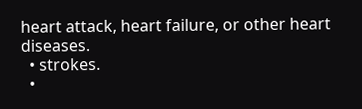heart attack, heart failure, or other heart diseases.
  • strokes.
  •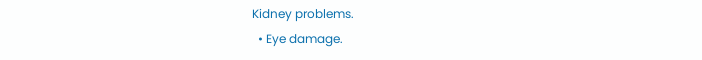Kidney problems.
  • Eye damage.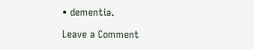• dementia.

Leave a Comment